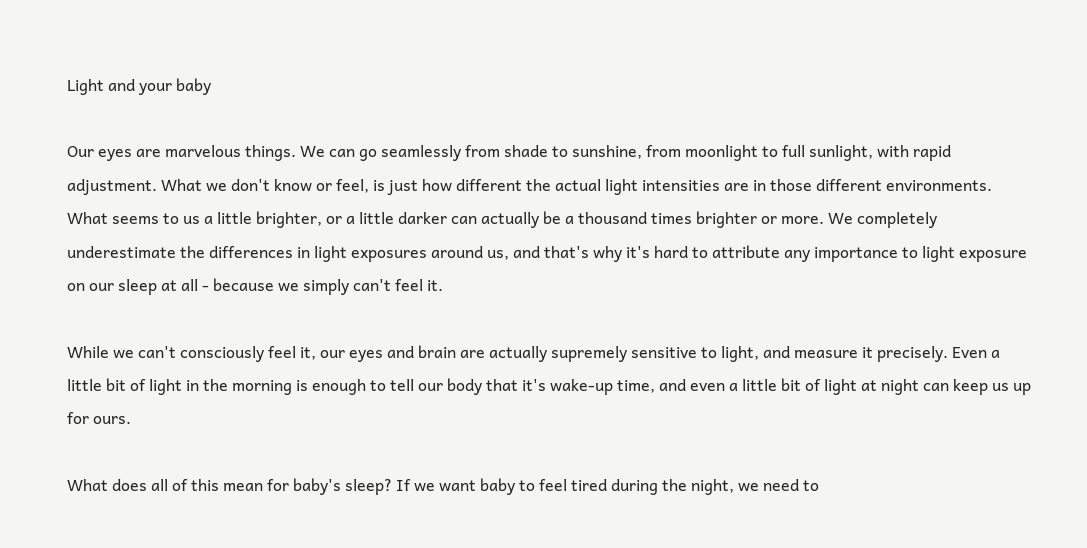Light and your baby

Our eyes are marvelous things. We can go seamlessly from shade to sunshine, from moonlight to full sunlight, with rapid adjustment. What we don't know or feel, is just how different the actual light intensities are in those different environments. What seems to us a little brighter, or a little darker can actually be a thousand times brighter or more. We completely underestimate the differences in light exposures around us, and that's why it's hard to attribute any importance to light exposure on our sleep at all - because we simply can't feel it.

While we can't consciously feel it, our eyes and brain are actually supremely sensitive to light, and measure it precisely. Even a little bit of light in the morning is enough to tell our body that it's wake-up time, and even a little bit of light at night can keep us up for ours.

What does all of this mean for baby's sleep? If we want baby to feel tired during the night, we need to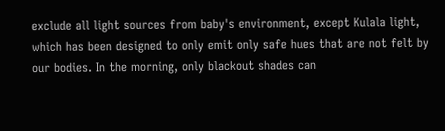exclude all light sources from baby's environment, except Kulala light, which has been designed to only emit only safe hues that are not felt by our bodies. In the morning, only blackout shades can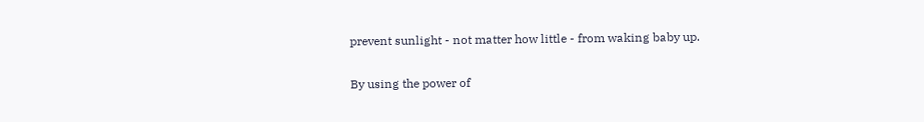prevent sunlight - not matter how little - from waking baby up.

By using the power of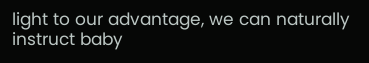light to our advantage, we can naturally instruct baby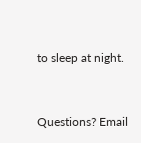to sleep at night.


Questions? Email